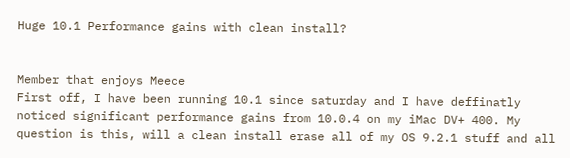Huge 10.1 Performance gains with clean install?


Member that enjoys Meece
First off, I have been running 10.1 since saturday and I have deffinatly noticed significant performance gains from 10.0.4 on my iMac DV+ 400. My question is this, will a clean install erase all of my OS 9.2.1 stuff and all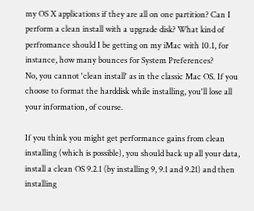my OS X applications if they are all on one partition? Can I perform a clean install with a upgrade disk? What kind of perfromance should I be getting on my iMac with 10.1, for instance, how many bounces for System Preferences?
No, you cannot 'clean install' as in the classic Mac OS. If you choose to format the harddisk while installing, you'll lose all your information, of course.

If you think you might get performance gains from clean installing (which is possible), you should back up all your data, install a clean OS 9.2.1 (by installing 9, 9.1 and 9.21) and then installing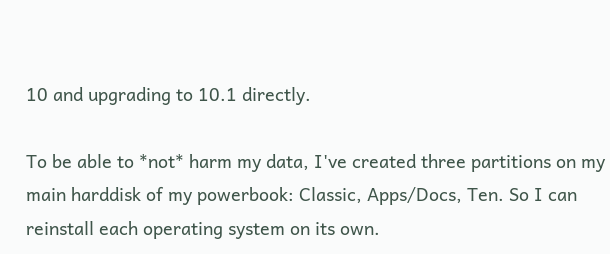10 and upgrading to 10.1 directly.

To be able to *not* harm my data, I've created three partitions on my main harddisk of my powerbook: Classic, Apps/Docs, Ten. So I can reinstall each operating system on its own.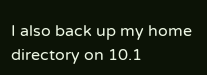I also back up my home directory on 10.1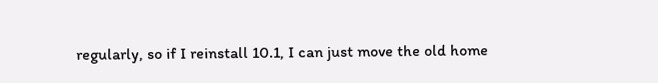regularly, so if I reinstall 10.1, I can just move the old home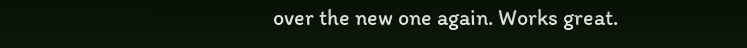over the new one again. Works great.